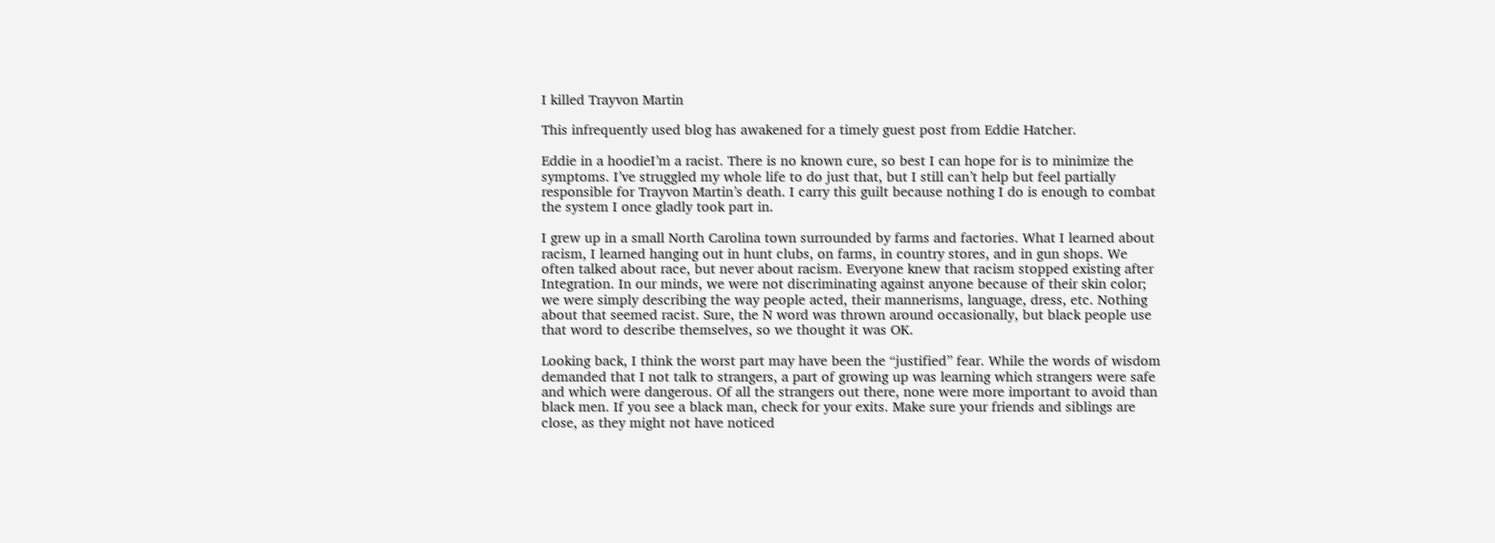I killed Trayvon Martin

This infrequently used blog has awakened for a timely guest post from Eddie Hatcher.

Eddie in a hoodieI’m a racist. There is no known cure, so best I can hope for is to minimize the symptoms. I’ve struggled my whole life to do just that, but I still can’t help but feel partially responsible for Trayvon Martin’s death. I carry this guilt because nothing I do is enough to combat the system I once gladly took part in.

I grew up in a small North Carolina town surrounded by farms and factories. What I learned about racism, I learned hanging out in hunt clubs, on farms, in country stores, and in gun shops. We often talked about race, but never about racism. Everyone knew that racism stopped existing after Integration. In our minds, we were not discriminating against anyone because of their skin color; we were simply describing the way people acted, their mannerisms, language, dress, etc. Nothing about that seemed racist. Sure, the N word was thrown around occasionally, but black people use that word to describe themselves, so we thought it was OK.

Looking back, I think the worst part may have been the “justified” fear. While the words of wisdom demanded that I not talk to strangers, a part of growing up was learning which strangers were safe and which were dangerous. Of all the strangers out there, none were more important to avoid than black men. If you see a black man, check for your exits. Make sure your friends and siblings are close, as they might not have noticed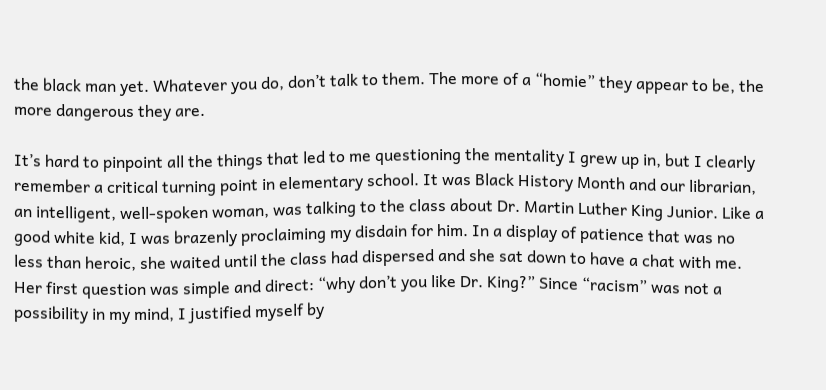the black man yet. Whatever you do, don’t talk to them. The more of a “homie” they appear to be, the more dangerous they are.

It’s hard to pinpoint all the things that led to me questioning the mentality I grew up in, but I clearly remember a critical turning point in elementary school. It was Black History Month and our librarian, an intelligent, well-spoken woman, was talking to the class about Dr. Martin Luther King Junior. Like a good white kid, I was brazenly proclaiming my disdain for him. In a display of patience that was no less than heroic, she waited until the class had dispersed and she sat down to have a chat with me. Her first question was simple and direct: “why don’t you like Dr. King?” Since “racism” was not a possibility in my mind, I justified myself by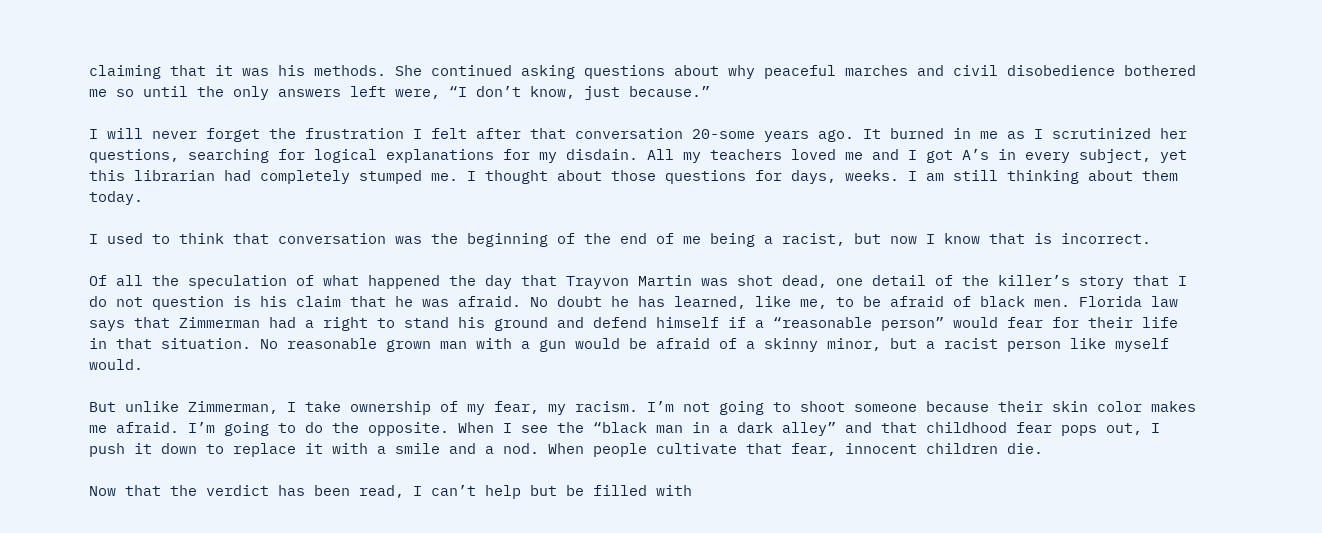claiming that it was his methods. She continued asking questions about why peaceful marches and civil disobedience bothered me so until the only answers left were, “I don’t know, just because.”

I will never forget the frustration I felt after that conversation 20-some years ago. It burned in me as I scrutinized her questions, searching for logical explanations for my disdain. All my teachers loved me and I got A’s in every subject, yet this librarian had completely stumped me. I thought about those questions for days, weeks. I am still thinking about them today.

I used to think that conversation was the beginning of the end of me being a racist, but now I know that is incorrect.

Of all the speculation of what happened the day that Trayvon Martin was shot dead, one detail of the killer’s story that I do not question is his claim that he was afraid. No doubt he has learned, like me, to be afraid of black men. Florida law says that Zimmerman had a right to stand his ground and defend himself if a “reasonable person” would fear for their life in that situation. No reasonable grown man with a gun would be afraid of a skinny minor, but a racist person like myself would.

But unlike Zimmerman, I take ownership of my fear, my racism. I’m not going to shoot someone because their skin color makes me afraid. I’m going to do the opposite. When I see the “black man in a dark alley” and that childhood fear pops out, I push it down to replace it with a smile and a nod. When people cultivate that fear, innocent children die.

Now that the verdict has been read, I can’t help but be filled with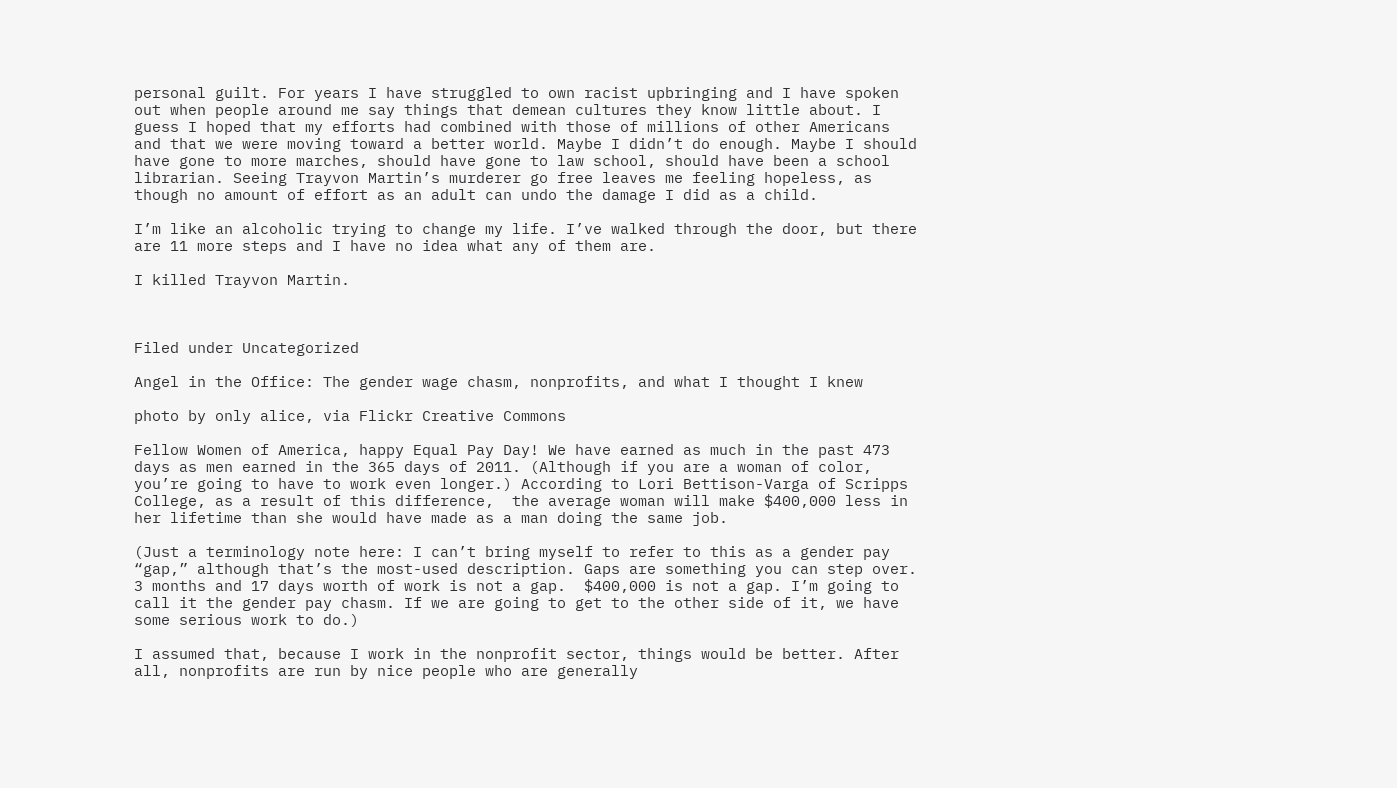personal guilt. For years I have struggled to own racist upbringing and I have spoken out when people around me say things that demean cultures they know little about. I guess I hoped that my efforts had combined with those of millions of other Americans and that we were moving toward a better world. Maybe I didn’t do enough. Maybe I should have gone to more marches, should have gone to law school, should have been a school librarian. Seeing Trayvon Martin’s murderer go free leaves me feeling hopeless, as though no amount of effort as an adult can undo the damage I did as a child.

I’m like an alcoholic trying to change my life. I’ve walked through the door, but there are 11 more steps and I have no idea what any of them are.

I killed Trayvon Martin.



Filed under Uncategorized

Angel in the Office: The gender wage chasm, nonprofits, and what I thought I knew

photo by only alice, via Flickr Creative Commons

Fellow Women of America, happy Equal Pay Day! We have earned as much in the past 473 days as men earned in the 365 days of 2011. (Although if you are a woman of color, you’re going to have to work even longer.) According to Lori Bettison-Varga of Scripps College, as a result of this difference,  the average woman will make $400,000 less in her lifetime than she would have made as a man doing the same job.

(Just a terminology note here: I can’t bring myself to refer to this as a gender pay “gap,” although that’s the most-used description. Gaps are something you can step over. 3 months and 17 days worth of work is not a gap.  $400,000 is not a gap. I’m going to call it the gender pay chasm. If we are going to get to the other side of it, we have some serious work to do.)

I assumed that, because I work in the nonprofit sector, things would be better. After all, nonprofits are run by nice people who are generally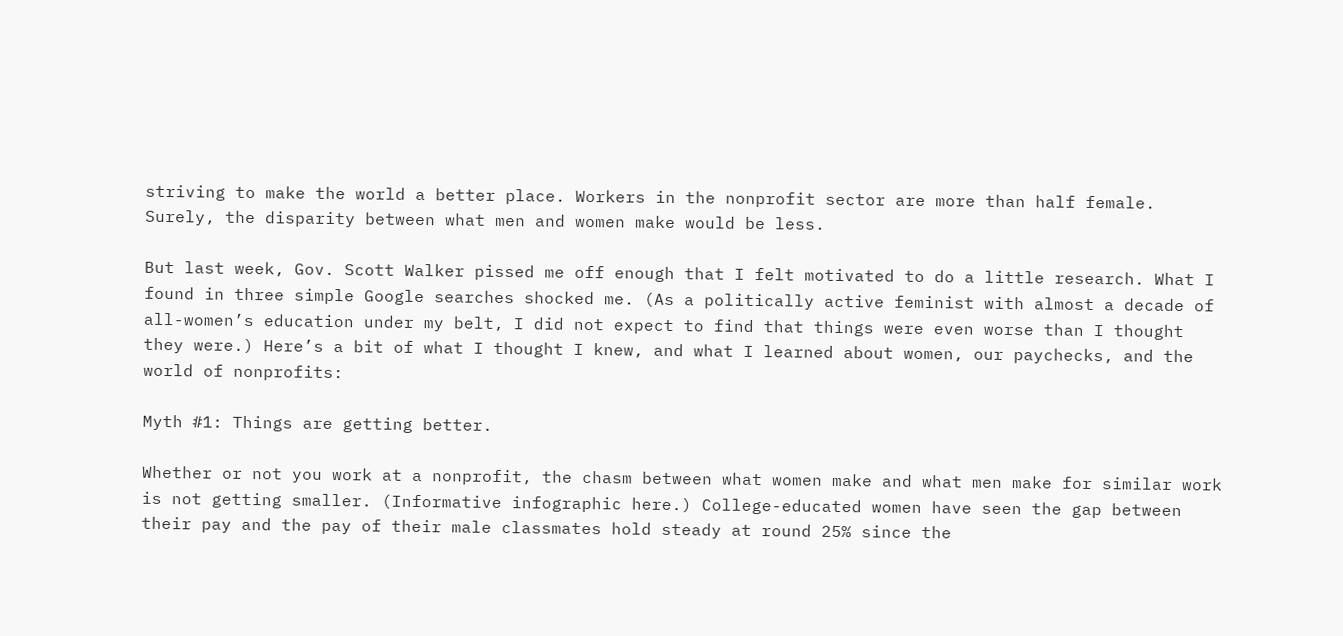striving to make the world a better place. Workers in the nonprofit sector are more than half female. Surely, the disparity between what men and women make would be less.

But last week, Gov. Scott Walker pissed me off enough that I felt motivated to do a little research. What I found in three simple Google searches shocked me. (As a politically active feminist with almost a decade of all-women’s education under my belt, I did not expect to find that things were even worse than I thought they were.) Here’s a bit of what I thought I knew, and what I learned about women, our paychecks, and the world of nonprofits:

Myth #1: Things are getting better.

Whether or not you work at a nonprofit, the chasm between what women make and what men make for similar work is not getting smaller. (Informative infographic here.) College-educated women have seen the gap between their pay and the pay of their male classmates hold steady at round 25% since the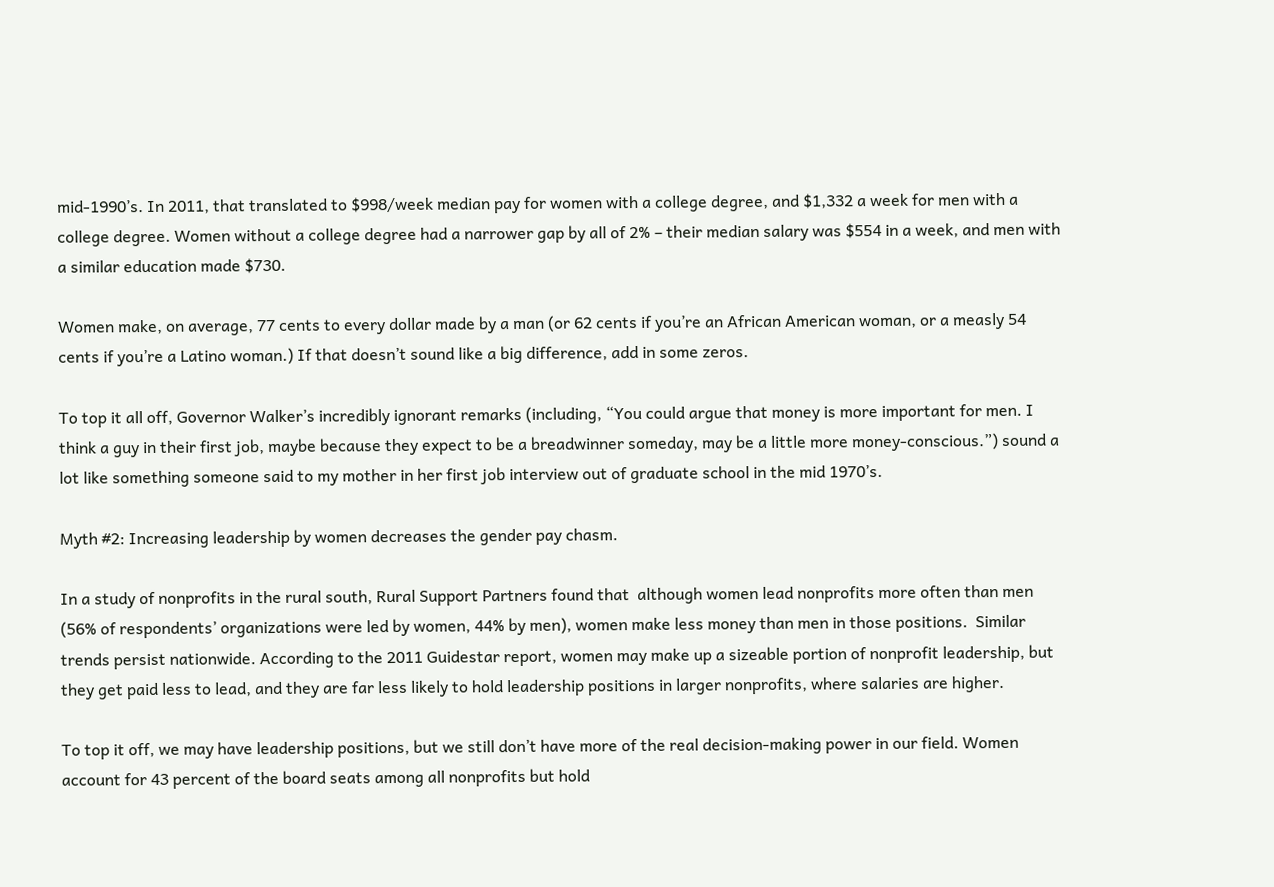mid-1990’s. In 2011, that translated to $998/week median pay for women with a college degree, and $1,332 a week for men with a college degree. Women without a college degree had a narrower gap by all of 2% – their median salary was $554 in a week, and men with a similar education made $730.

Women make, on average, 77 cents to every dollar made by a man (or 62 cents if you’re an African American woman, or a measly 54 cents if you’re a Latino woman.) If that doesn’t sound like a big difference, add in some zeros.

To top it all off, Governor Walker’s incredibly ignorant remarks (including, “You could argue that money is more important for men. I think a guy in their first job, maybe because they expect to be a breadwinner someday, may be a little more money-conscious.”) sound a lot like something someone said to my mother in her first job interview out of graduate school in the mid 1970’s.

Myth #2: Increasing leadership by women decreases the gender pay chasm.

In a study of nonprofits in the rural south, Rural Support Partners found that  although women lead nonprofits more often than men (56% of respondents’ organizations were led by women, 44% by men), women make less money than men in those positions.  Similar trends persist nationwide. According to the 2011 Guidestar report, women may make up a sizeable portion of nonprofit leadership, but they get paid less to lead, and they are far less likely to hold leadership positions in larger nonprofits, where salaries are higher.

To top it off, we may have leadership positions, but we still don’t have more of the real decision-making power in our field. Women account for 43 percent of the board seats among all nonprofits but hold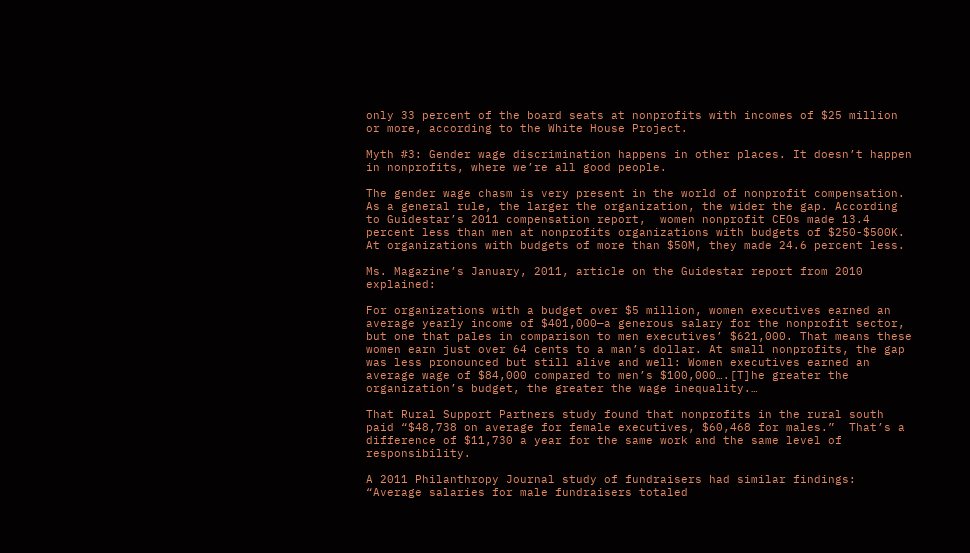only 33 percent of the board seats at nonprofits with incomes of $25 million or more, according to the White House Project.

Myth #3: Gender wage discrimination happens in other places. It doesn’t happen in nonprofits, where we’re all good people.

The gender wage chasm is very present in the world of nonprofit compensation. As a general rule, the larger the organization, the wider the gap. According to Guidestar’s 2011 compensation report,  women nonprofit CEOs made 13.4 percent less than men at nonprofits organizations with budgets of $250-$500K. At organizations with budgets of more than $50M, they made 24.6 percent less.

Ms. Magazine’s January, 2011, article on the Guidestar report from 2010 explained:

For organizations with a budget over $5 million, women executives earned an average yearly income of $401,000—a generous salary for the nonprofit sector, but one that pales in comparison to men executives’ $621,000. That means these women earn just over 64 cents to a man’s dollar. At small nonprofits, the gap was less pronounced but still alive and well: Women executives earned an average wage of $84,000 compared to men’s $100,000….[T]he greater the organization’s budget, the greater the wage inequality.…

That Rural Support Partners study found that nonprofits in the rural south paid “$48,738 on average for female executives, $60,468 for males.”  That’s a difference of $11,730 a year for the same work and the same level of responsibility.

A 2011 Philanthropy Journal study of fundraisers had similar findings: “Average salaries for male fundraisers totaled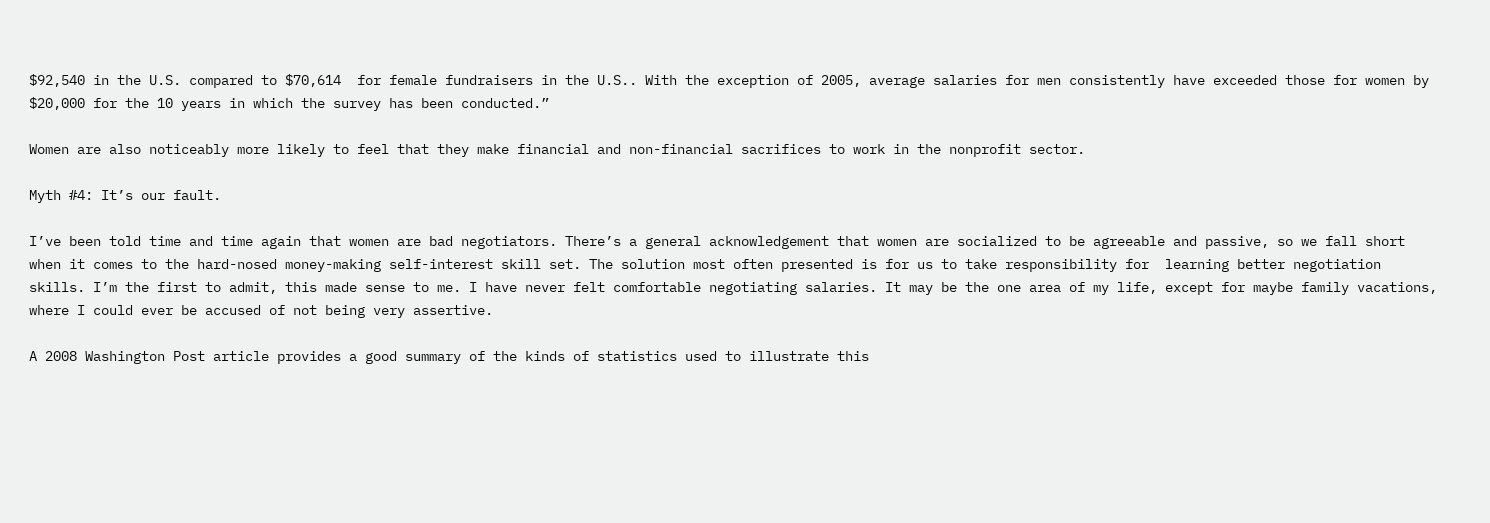$92,540 in the U.S. compared to $70,614  for female fundraisers in the U.S.. With the exception of 2005, average salaries for men consistently have exceeded those for women by $20,000 for the 10 years in which the survey has been conducted.”

Women are also noticeably more likely to feel that they make financial and non-financial sacrifices to work in the nonprofit sector.

Myth #4: It’s our fault.

I’ve been told time and time again that women are bad negotiators. There’s a general acknowledgement that women are socialized to be agreeable and passive, so we fall short when it comes to the hard-nosed money-making self-interest skill set. The solution most often presented is for us to take responsibility for  learning better negotiation skills. I’m the first to admit, this made sense to me. I have never felt comfortable negotiating salaries. It may be the one area of my life, except for maybe family vacations, where I could ever be accused of not being very assertive.

A 2008 Washington Post article provides a good summary of the kinds of statistics used to illustrate this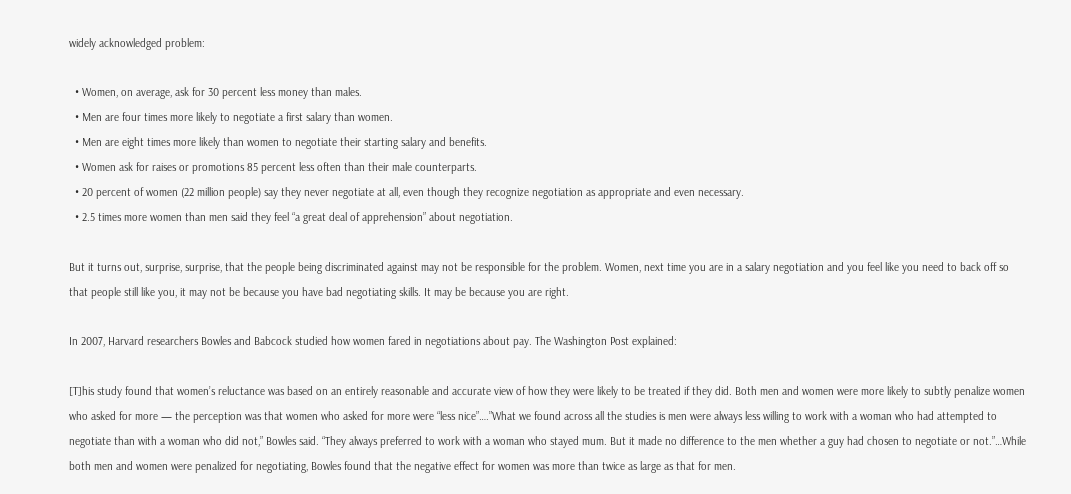widely acknowledged problem:

  • Women, on average, ask for 30 percent less money than males.
  • Men are four times more likely to negotiate a first salary than women.
  • Men are eight times more likely than women to negotiate their starting salary and benefits.
  • Women ask for raises or promotions 85 percent less often than their male counterparts.
  • 20 percent of women (22 million people) say they never negotiate at all, even though they recognize negotiation as appropriate and even necessary.
  • 2.5 times more women than men said they feel “a great deal of apprehension” about negotiation.

But it turns out, surprise, surprise, that the people being discriminated against may not be responsible for the problem. Women, next time you are in a salary negotiation and you feel like you need to back off so that people still like you, it may not be because you have bad negotiating skills. It may be because you are right.

In 2007, Harvard researchers Bowles and Babcock studied how women fared in negotiations about pay. The Washington Post explained:

[T]his study found that women’s reluctance was based on an entirely reasonable and accurate view of how they were likely to be treated if they did. Both men and women were more likely to subtly penalize women who asked for more — the perception was that women who asked for more were “less nice”….”What we found across all the studies is men were always less willing to work with a woman who had attempted to negotiate than with a woman who did not,” Bowles said. “They always preferred to work with a woman who stayed mum. But it made no difference to the men whether a guy had chosen to negotiate or not.”…While both men and women were penalized for negotiating, Bowles found that the negative effect for women was more than twice as large as that for men.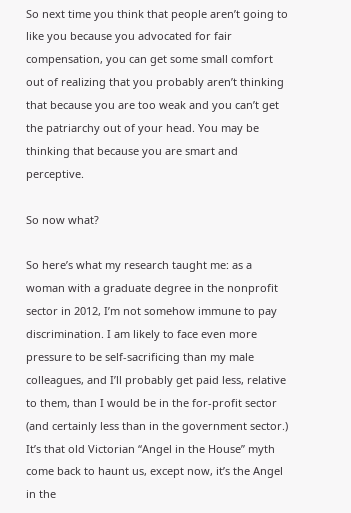So next time you think that people aren’t going to like you because you advocated for fair compensation, you can get some small comfort out of realizing that you probably aren’t thinking that because you are too weak and you can’t get the patriarchy out of your head. You may be thinking that because you are smart and perceptive.

So now what?

So here’s what my research taught me: as a woman with a graduate degree in the nonprofit sector in 2012, I’m not somehow immune to pay discrimination. I am likely to face even more pressure to be self-sacrificing than my male colleagues, and I’ll probably get paid less, relative to them, than I would be in the for-profit sector (and certainly less than in the government sector.) It’s that old Victorian “Angel in the House” myth come back to haunt us, except now, it’s the Angel in the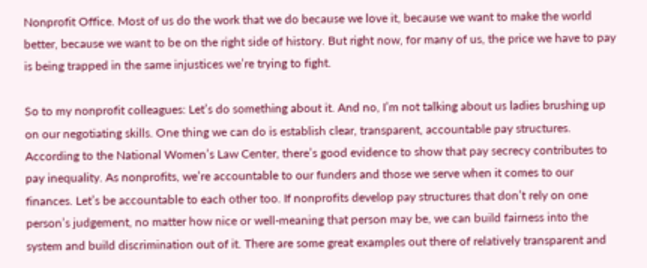Nonprofit Office. Most of us do the work that we do because we love it, because we want to make the world better, because we want to be on the right side of history. But right now, for many of us, the price we have to pay is being trapped in the same injustices we’re trying to fight.

So to my nonprofit colleagues: Let’s do something about it. And no, I’m not talking about us ladies brushing up on our negotiating skills. One thing we can do is establish clear, transparent, accountable pay structures. According to the National Women’s Law Center, there’s good evidence to show that pay secrecy contributes to pay inequality. As nonprofits, we’re accountable to our funders and those we serve when it comes to our finances. Let’s be accountable to each other too. If nonprofits develop pay structures that don’t rely on one person’s judgement, no matter how nice or well-meaning that person may be, we can build fairness into the system and build discrimination out of it. There are some great examples out there of relatively transparent and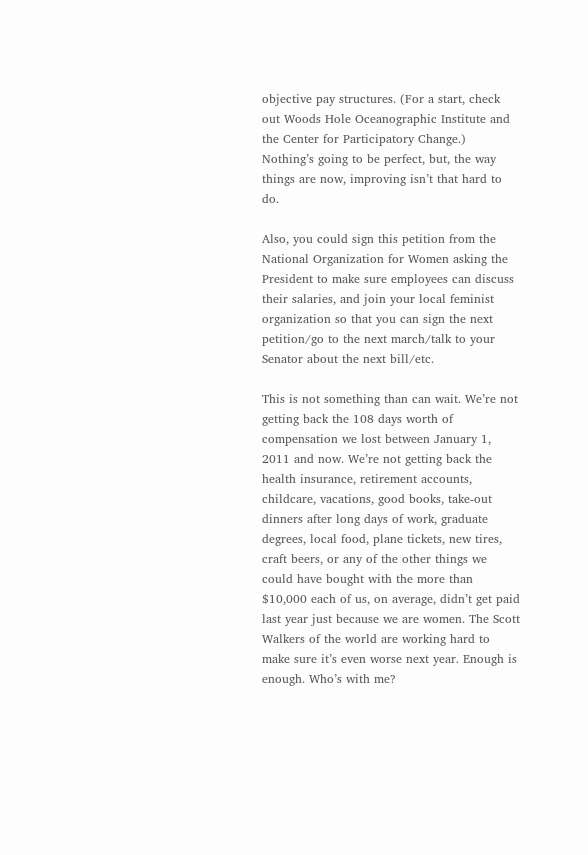objective pay structures. (For a start, check out Woods Hole Oceanographic Institute and the Center for Participatory Change.) Nothing’s going to be perfect, but, the way things are now, improving isn’t that hard to do.

Also, you could sign this petition from the National Organization for Women asking the President to make sure employees can discuss their salaries, and join your local feminist organization so that you can sign the next petition/go to the next march/talk to your Senator about the next bill/etc.

This is not something than can wait. We’re not getting back the 108 days worth of compensation we lost between January 1, 2011 and now. We’re not getting back the health insurance, retirement accounts, childcare, vacations, good books, take-out dinners after long days of work, graduate degrees, local food, plane tickets, new tires, craft beers, or any of the other things we could have bought with the more than $10,000 each of us, on average, didn’t get paid last year just because we are women. The Scott Walkers of the world are working hard to make sure it’s even worse next year. Enough is enough. Who’s with me?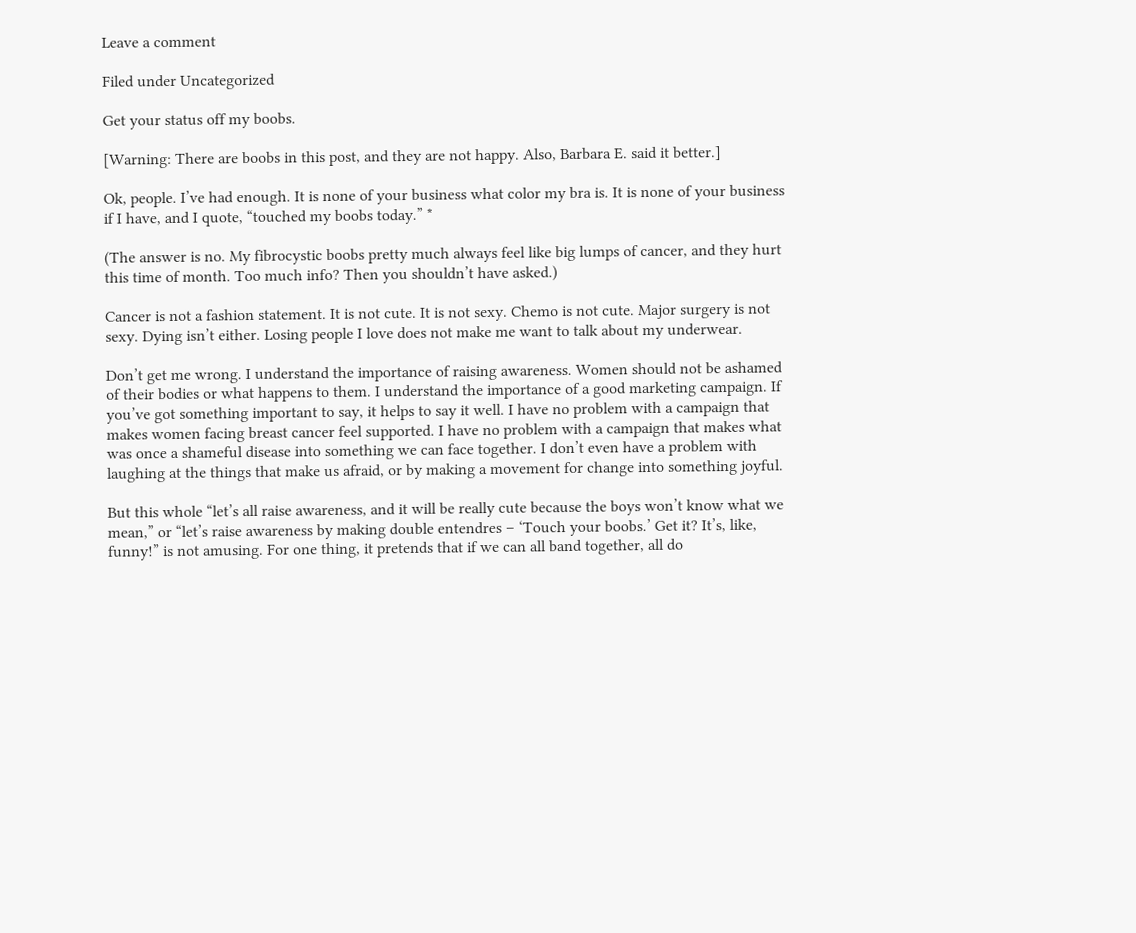Leave a comment

Filed under Uncategorized

Get your status off my boobs.

[Warning: There are boobs in this post, and they are not happy. Also, Barbara E. said it better.]

Ok, people. I’ve had enough. It is none of your business what color my bra is. It is none of your business if I have, and I quote, “touched my boobs today.” *

(The answer is no. My fibrocystic boobs pretty much always feel like big lumps of cancer, and they hurt this time of month. Too much info? Then you shouldn’t have asked.)

Cancer is not a fashion statement. It is not cute. It is not sexy. Chemo is not cute. Major surgery is not sexy. Dying isn’t either. Losing people I love does not make me want to talk about my underwear.

Don’t get me wrong. I understand the importance of raising awareness. Women should not be ashamed of their bodies or what happens to them. I understand the importance of a good marketing campaign. If you’ve got something important to say, it helps to say it well. I have no problem with a campaign that makes women facing breast cancer feel supported. I have no problem with a campaign that makes what was once a shameful disease into something we can face together. I don’t even have a problem with laughing at the things that make us afraid, or by making a movement for change into something joyful.

But this whole “let’s all raise awareness, and it will be really cute because the boys won’t know what we mean,” or “let’s raise awareness by making double entendres – ‘Touch your boobs.’ Get it? It’s, like, funny!” is not amusing. For one thing, it pretends that if we can all band together, all do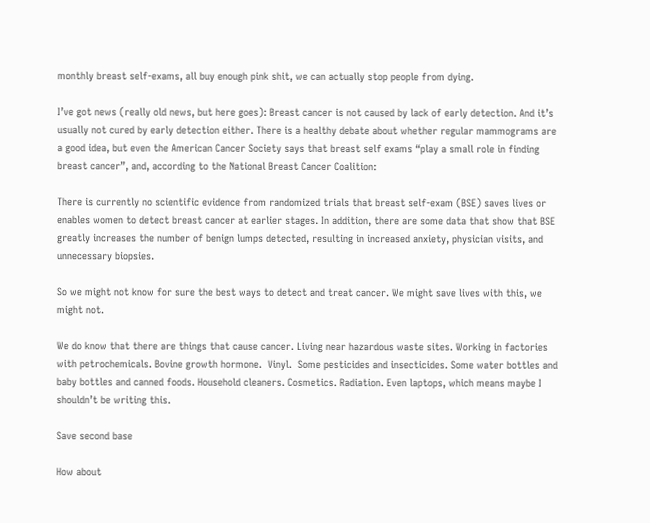monthly breast self-exams, all buy enough pink shit, we can actually stop people from dying.

I’ve got news (really old news, but here goes): Breast cancer is not caused by lack of early detection. And it’s usually not cured by early detection either. There is a healthy debate about whether regular mammograms are a good idea, but even the American Cancer Society says that breast self exams “play a small role in finding breast cancer”, and, according to the National Breast Cancer Coalition:

There is currently no scientific evidence from randomized trials that breast self-exam (BSE) saves lives or enables women to detect breast cancer at earlier stages. In addition, there are some data that show that BSE greatly increases the number of benign lumps detected, resulting in increased anxiety, physician visits, and unnecessary biopsies.

So we might not know for sure the best ways to detect and treat cancer. We might save lives with this, we might not.

We do know that there are things that cause cancer. Living near hazardous waste sites. Working in factories with petrochemicals. Bovine growth hormone.  Vinyl.  Some pesticides and insecticides. Some water bottles and baby bottles and canned foods. Household cleaners. Cosmetics. Radiation. Even laptops, which means maybe I shouldn’t be writing this.

Save second base

How about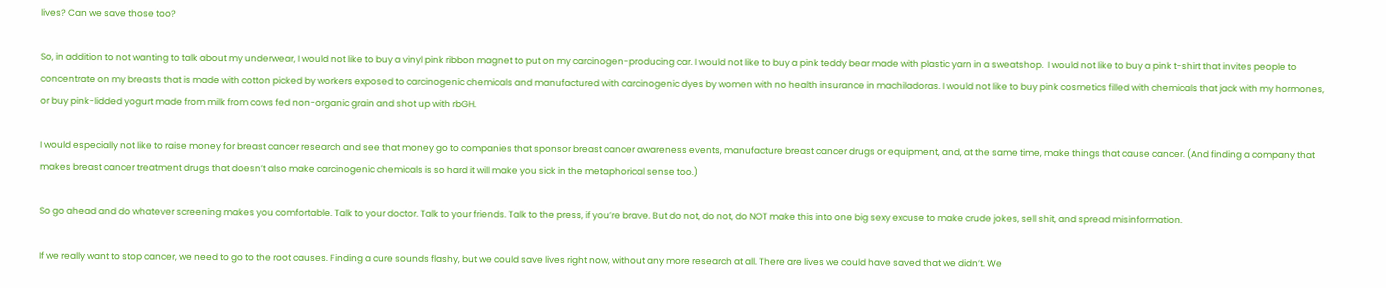lives? Can we save those too?

So, in addition to not wanting to talk about my underwear, I would not like to buy a vinyl pink ribbon magnet to put on my carcinogen-producing car. I would not like to buy a pink teddy bear made with plastic yarn in a sweatshop.  I would not like to buy a pink t-shirt that invites people to concentrate on my breasts that is made with cotton picked by workers exposed to carcinogenic chemicals and manufactured with carcinogenic dyes by women with no health insurance in machiladoras. I would not like to buy pink cosmetics filled with chemicals that jack with my hormones, or buy pink-lidded yogurt made from milk from cows fed non-organic grain and shot up with rbGH.

I would especially not like to raise money for breast cancer research and see that money go to companies that sponsor breast cancer awareness events, manufacture breast cancer drugs or equipment, and, at the same time, make things that cause cancer. (And finding a company that makes breast cancer treatment drugs that doesn’t also make carcinogenic chemicals is so hard it will make you sick in the metaphorical sense too.)

So go ahead and do whatever screening makes you comfortable. Talk to your doctor. Talk to your friends. Talk to the press, if you’re brave. But do not, do not, do NOT make this into one big sexy excuse to make crude jokes, sell shit, and spread misinformation.

If we really want to stop cancer, we need to go to the root causes. Finding a cure sounds flashy, but we could save lives right now, without any more research at all. There are lives we could have saved that we didn’t. We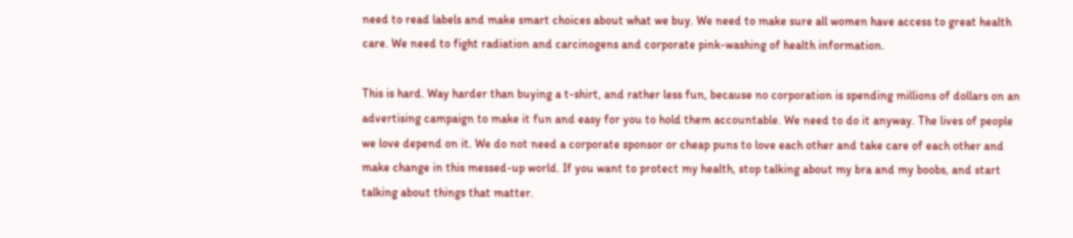need to read labels and make smart choices about what we buy. We need to make sure all women have access to great health care. We need to fight radiation and carcinogens and corporate pink-washing of health information.

This is hard. Way harder than buying a t-shirt, and rather less fun, because no corporation is spending millions of dollars on an advertising campaign to make it fun and easy for you to hold them accountable. We need to do it anyway. The lives of people we love depend on it. We do not need a corporate sponsor or cheap puns to love each other and take care of each other and make change in this messed-up world. If you want to protect my health, stop talking about my bra and my boobs, and start talking about things that matter.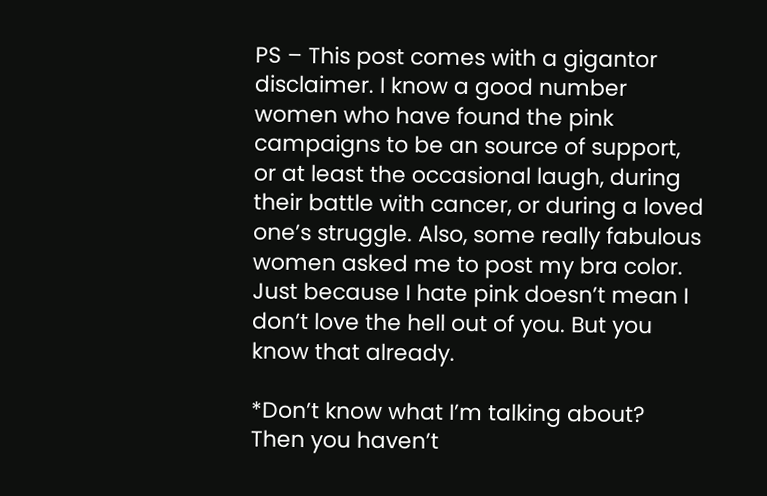PS – This post comes with a gigantor disclaimer. I know a good number women who have found the pink campaigns to be an source of support, or at least the occasional laugh, during their battle with cancer, or during a loved one’s struggle. Also, some really fabulous women asked me to post my bra color. Just because I hate pink doesn’t mean I don’t love the hell out of you. But you know that already.

*Don’t know what I’m talking about? Then you haven’t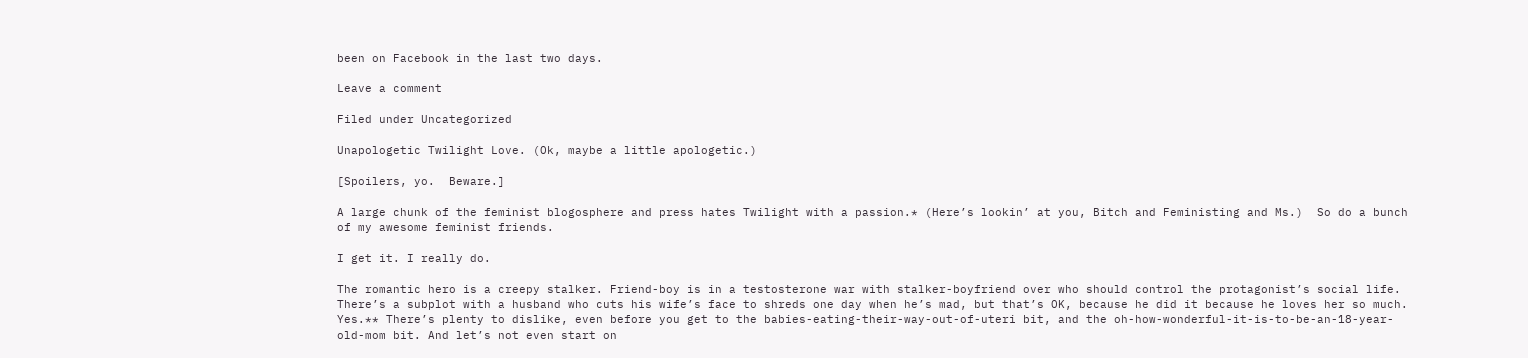been on Facebook in the last two days.

Leave a comment

Filed under Uncategorized

Unapologetic Twilight Love. (Ok, maybe a little apologetic.)

[Spoilers, yo.  Beware.]

A large chunk of the feminist blogosphere and press hates Twilight with a passion.* (Here’s lookin’ at you, Bitch and Feministing and Ms.)  So do a bunch of my awesome feminist friends.

I get it. I really do.

The romantic hero is a creepy stalker. Friend-boy is in a testosterone war with stalker-boyfriend over who should control the protagonist’s social life. There’s a subplot with a husband who cuts his wife’s face to shreds one day when he’s mad, but that’s OK, because he did it because he loves her so much. Yes.** There’s plenty to dislike, even before you get to the babies-eating-their-way-out-of-uteri bit, and the oh-how-wonderful-it-is-to-be-an-18-year-old-mom bit. And let’s not even start on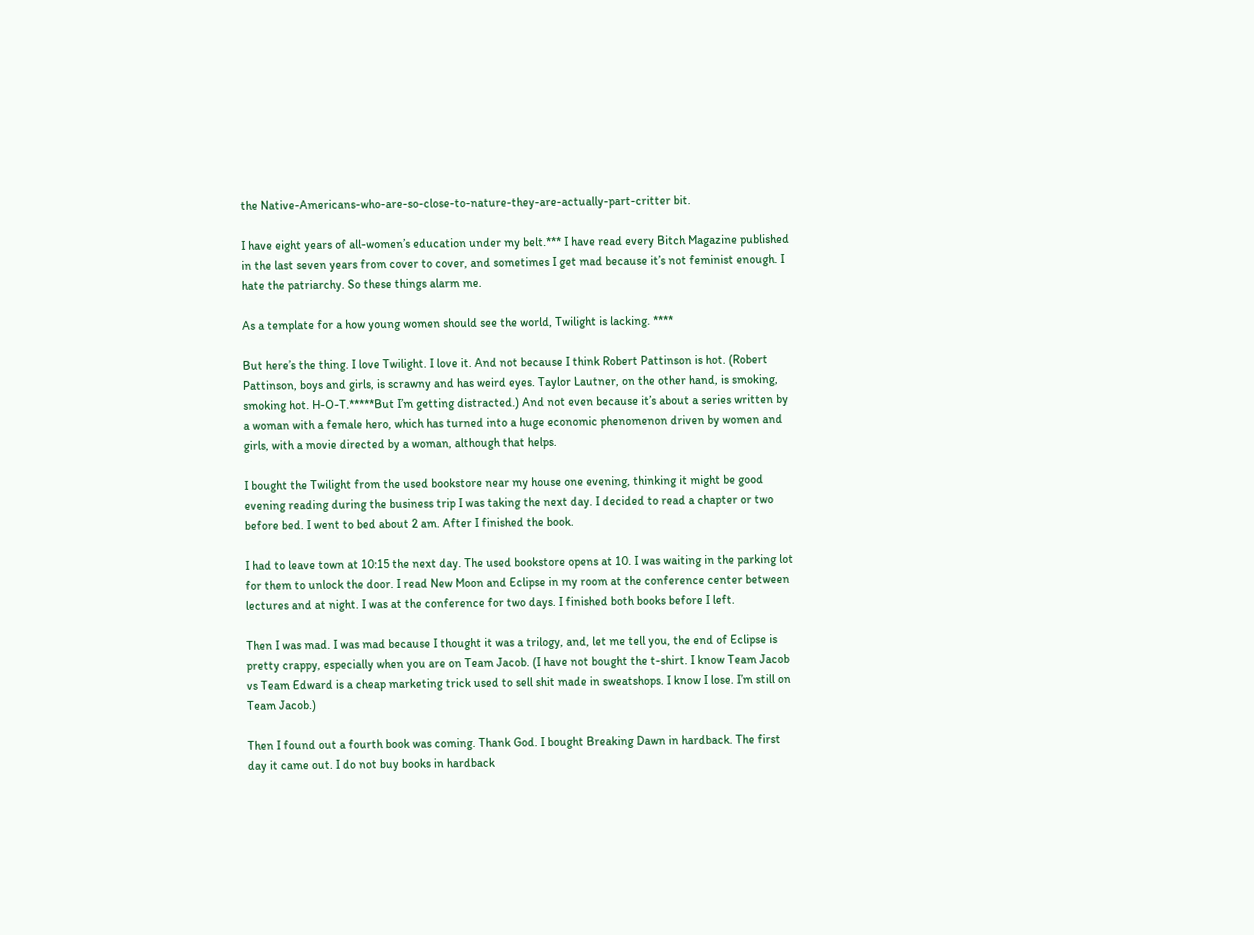the Native-Americans-who-are-so-close-to-nature-they-are-actually-part-critter bit.

I have eight years of all-women’s education under my belt.*** I have read every Bitch Magazine published in the last seven years from cover to cover, and sometimes I get mad because it’s not feminist enough. I hate the patriarchy. So these things alarm me.

As a template for a how young women should see the world, Twilight is lacking. ****

But here’s the thing. I love Twilight. I love it. And not because I think Robert Pattinson is hot. (Robert Pattinson, boys and girls, is scrawny and has weird eyes. Taylor Lautner, on the other hand, is smoking, smoking hot. H-O-T.*****But I’m getting distracted.) And not even because it’s about a series written by a woman with a female hero, which has turned into a huge economic phenomenon driven by women and girls, with a movie directed by a woman, although that helps.

I bought the Twilight from the used bookstore near my house one evening, thinking it might be good evening reading during the business trip I was taking the next day. I decided to read a chapter or two before bed. I went to bed about 2 am. After I finished the book.

I had to leave town at 10:15 the next day. The used bookstore opens at 10. I was waiting in the parking lot for them to unlock the door. I read New Moon and Eclipse in my room at the conference center between lectures and at night. I was at the conference for two days. I finished both books before I left.

Then I was mad. I was mad because I thought it was a trilogy, and, let me tell you, the end of Eclipse is pretty crappy, especially when you are on Team Jacob. (I have not bought the t-shirt. I know Team Jacob vs Team Edward is a cheap marketing trick used to sell shit made in sweatshops. I know I lose. I’m still on Team Jacob.)

Then I found out a fourth book was coming. Thank God. I bought Breaking Dawn in hardback. The first day it came out. I do not buy books in hardback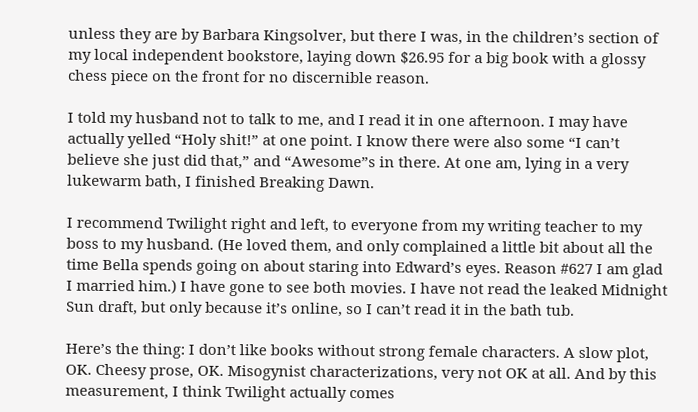unless they are by Barbara Kingsolver, but there I was, in the children’s section of my local independent bookstore, laying down $26.95 for a big book with a glossy chess piece on the front for no discernible reason.

I told my husband not to talk to me, and I read it in one afternoon. I may have actually yelled “Holy shit!” at one point. I know there were also some “I can’t believe she just did that,” and “Awesome”s in there. At one am, lying in a very lukewarm bath, I finished Breaking Dawn.

I recommend Twilight right and left, to everyone from my writing teacher to my boss to my husband. (He loved them, and only complained a little bit about all the time Bella spends going on about staring into Edward’s eyes. Reason #627 I am glad I married him.) I have gone to see both movies. I have not read the leaked Midnight Sun draft, but only because it’s online, so I can’t read it in the bath tub.

Here’s the thing: I don’t like books without strong female characters. A slow plot, OK. Cheesy prose, OK. Misogynist characterizations, very not OK at all. And by this measurement, I think Twilight actually comes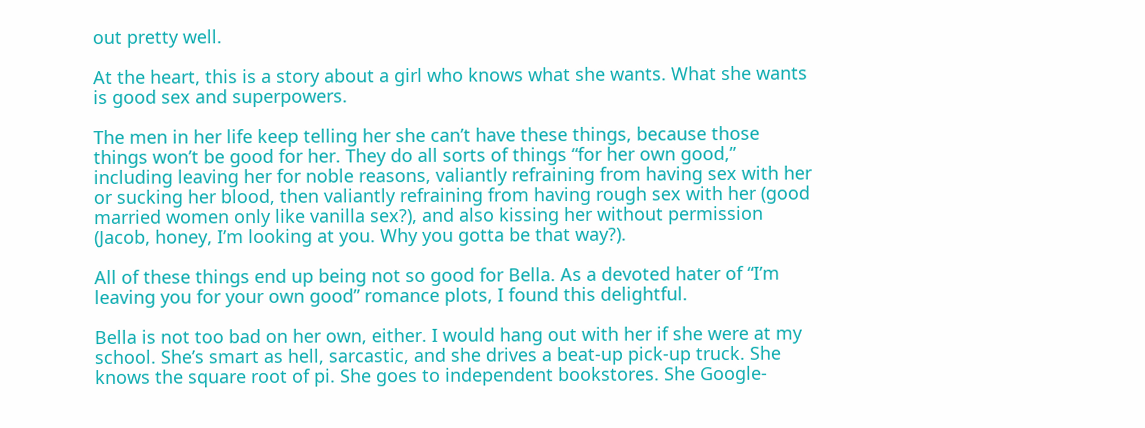out pretty well.

At the heart, this is a story about a girl who knows what she wants. What she wants is good sex and superpowers.

The men in her life keep telling her she can’t have these things, because those things won’t be good for her. They do all sorts of things “for her own good,” including leaving her for noble reasons, valiantly refraining from having sex with her or sucking her blood, then valiantly refraining from having rough sex with her (good married women only like vanilla sex?), and also kissing her without permission (Jacob, honey, I’m looking at you. Why you gotta be that way?).

All of these things end up being not so good for Bella. As a devoted hater of “I’m leaving you for your own good” romance plots, I found this delightful.

Bella is not too bad on her own, either. I would hang out with her if she were at my school. She’s smart as hell, sarcastic, and she drives a beat-up pick-up truck. She knows the square root of pi. She goes to independent bookstores. She Google-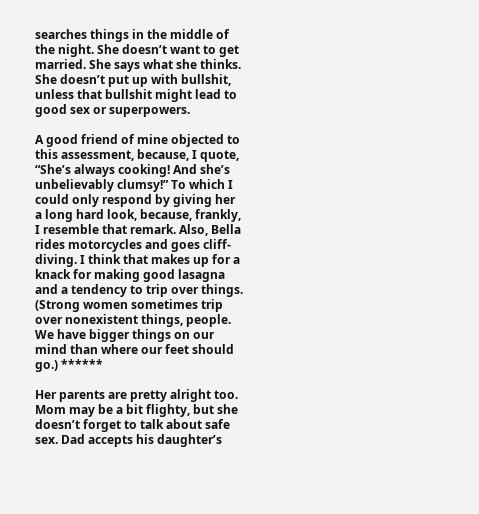searches things in the middle of the night. She doesn’t want to get married. She says what she thinks. She doesn’t put up with bullshit, unless that bullshit might lead to good sex or superpowers.

A good friend of mine objected to this assessment, because, I quote, “She’s always cooking! And she’s unbelievably clumsy!” To which I could only respond by giving her a long hard look, because, frankly, I resemble that remark. Also, Bella rides motorcycles and goes cliff-diving. I think that makes up for a knack for making good lasagna and a tendency to trip over things. (Strong women sometimes trip over nonexistent things, people. We have bigger things on our mind than where our feet should go.) ******

Her parents are pretty alright too. Mom may be a bit flighty, but she doesn’t forget to talk about safe sex. Dad accepts his daughter’s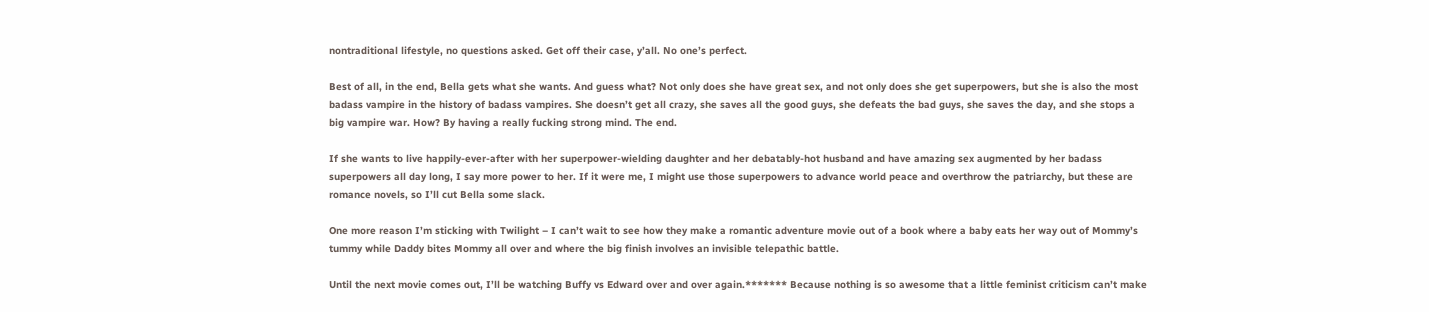nontraditional lifestyle, no questions asked. Get off their case, y’all. No one’s perfect.

Best of all, in the end, Bella gets what she wants. And guess what? Not only does she have great sex, and not only does she get superpowers, but she is also the most badass vampire in the history of badass vampires. She doesn’t get all crazy, she saves all the good guys, she defeats the bad guys, she saves the day, and she stops a big vampire war. How? By having a really fucking strong mind. The end.

If she wants to live happily-ever-after with her superpower-wielding daughter and her debatably-hot husband and have amazing sex augmented by her badass superpowers all day long, I say more power to her. If it were me, I might use those superpowers to advance world peace and overthrow the patriarchy, but these are romance novels, so I’ll cut Bella some slack.

One more reason I’m sticking with Twilight – I can’t wait to see how they make a romantic adventure movie out of a book where a baby eats her way out of Mommy’s tummy while Daddy bites Mommy all over and where the big finish involves an invisible telepathic battle.

Until the next movie comes out, I’ll be watching Buffy vs Edward over and over again.******* Because nothing is so awesome that a little feminist criticism can’t make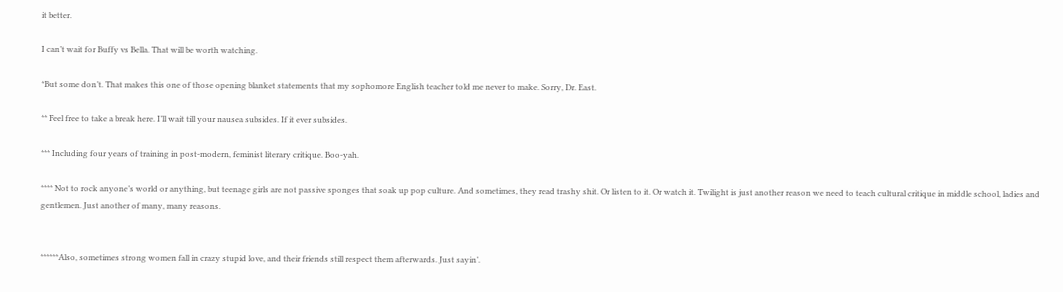it better.

I can’t wait for Buffy vs Bella. That will be worth watching.

*But some don’t. That makes this one of those opening blanket statements that my sophomore English teacher told me never to make. Sorry, Dr. East.

** Feel free to take a break here. I’ll wait till your nausea subsides. If it ever subsides.

*** Including four years of training in post-modern, feminist literary critique. Boo-yah.

**** Not to rock anyone’s world or anything, but teenage girls are not passive sponges that soak up pop culture. And sometimes, they read trashy shit. Or listen to it. Or watch it. Twilight is just another reason we need to teach cultural critique in middle school, ladies and gentlemen. Just another of many, many reasons.


******Also, sometimes strong women fall in crazy stupid love, and their friends still respect them afterwards. Just sayin’.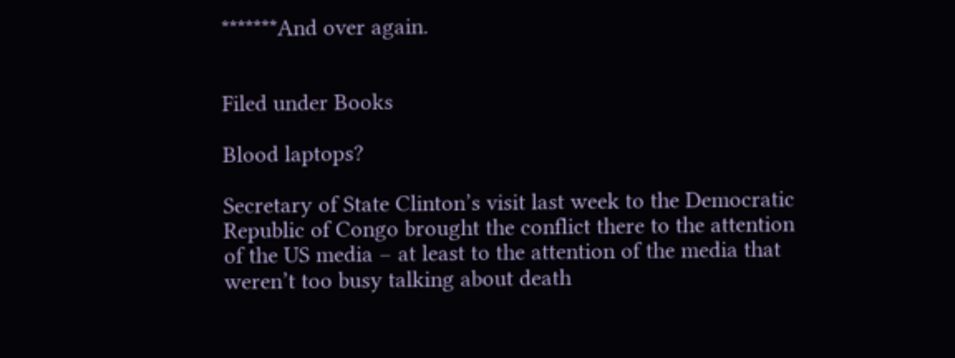*******And over again.


Filed under Books

Blood laptops?

Secretary of State Clinton’s visit last week to the Democratic Republic of Congo brought the conflict there to the attention of the US media – at least to the attention of the media that weren’t too busy talking about death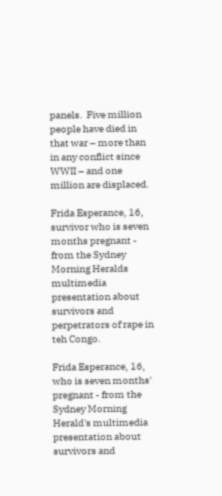panels.  Five million people have died in that war – more than in any conflict since WWII – and one million are displaced.

Frida Esperance, 16, survivor who is seven months pregnant - from the Sydney Morning Heralds multimedia presentation about survivors and perpetrators of rape in teh Congo.

Frida Esperance, 16, who is seven months' pregnant - from the Sydney Morning Herald's multimedia presentation about survivors and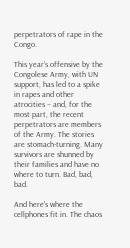perpetrators of rape in the Congo.

This year’s offensive by the Congolese Army, with UN support, has led to a spike in rapes and other atrocities – and, for the most part, the recent perpetrators are members of the Army. The stories are stomach-turning. Many survivors are shunned by their families and have no where to turn. Bad, bad, bad.

And here’s where the cellphones fit in. The chaos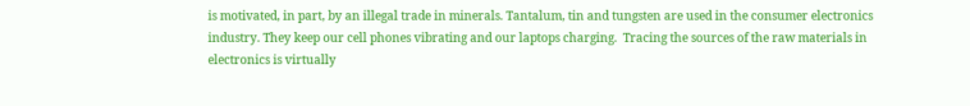is motivated, in part, by an illegal trade in minerals. Tantalum, tin and tungsten are used in the consumer electronics industry. They keep our cell phones vibrating and our laptops charging.  Tracing the sources of the raw materials in electronics is virtually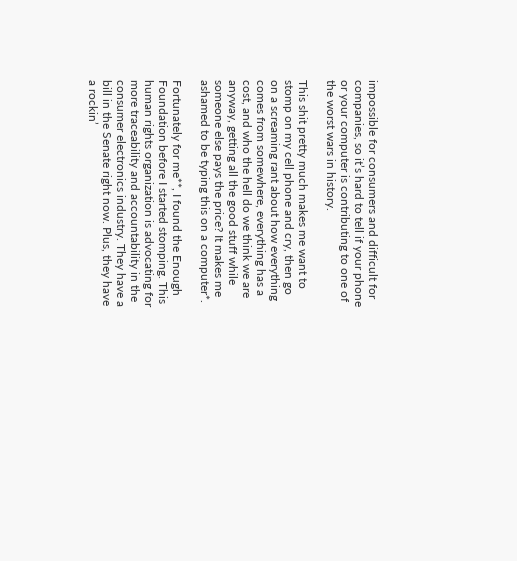impossible for consumers and difficult for companies, so it’s hard to tell if your phone or your computer is contributing to one of the worst wars in history.

This shit pretty much makes me want to stomp on my cell phone and cry, then go on a screaming rant about how everything comes from somewhere, everything has a cost, and who the hell do we think we are anyway, getting all the good stuff while someone else pays the price? It makes me ashamed to be typing this on a computer*.

Fortunately for me**, I found the Enough Foundation before I started stomping. This human rights organization is advocating for more traceability and accountability in the consumer electronics industry. They have a bill in the Senate right now. Plus, they have a rockin’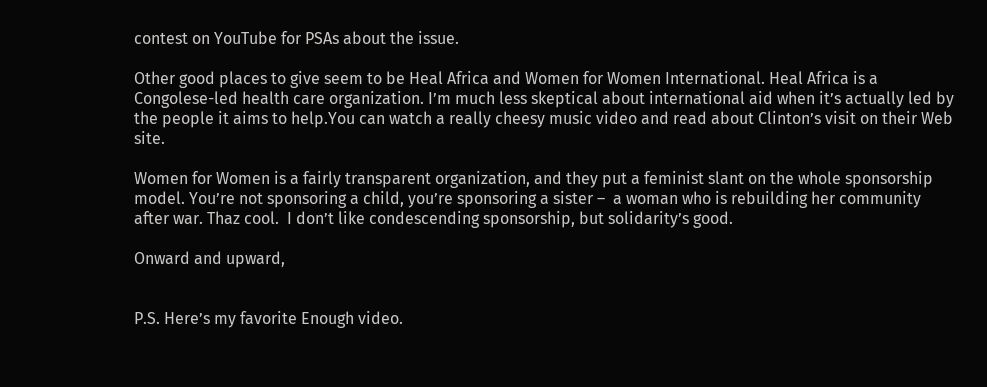contest on YouTube for PSAs about the issue.

Other good places to give seem to be Heal Africa and Women for Women International. Heal Africa is a Congolese-led health care organization. I’m much less skeptical about international aid when it’s actually led by the people it aims to help.You can watch a really cheesy music video and read about Clinton’s visit on their Web site.

Women for Women is a fairly transparent organization, and they put a feminist slant on the whole sponsorship model. You’re not sponsoring a child, you’re sponsoring a sister –  a woman who is rebuilding her community after war. Thaz cool.  I don’t like condescending sponsorship, but solidarity’s good.

Onward and upward,


P.S. Here’s my favorite Enough video.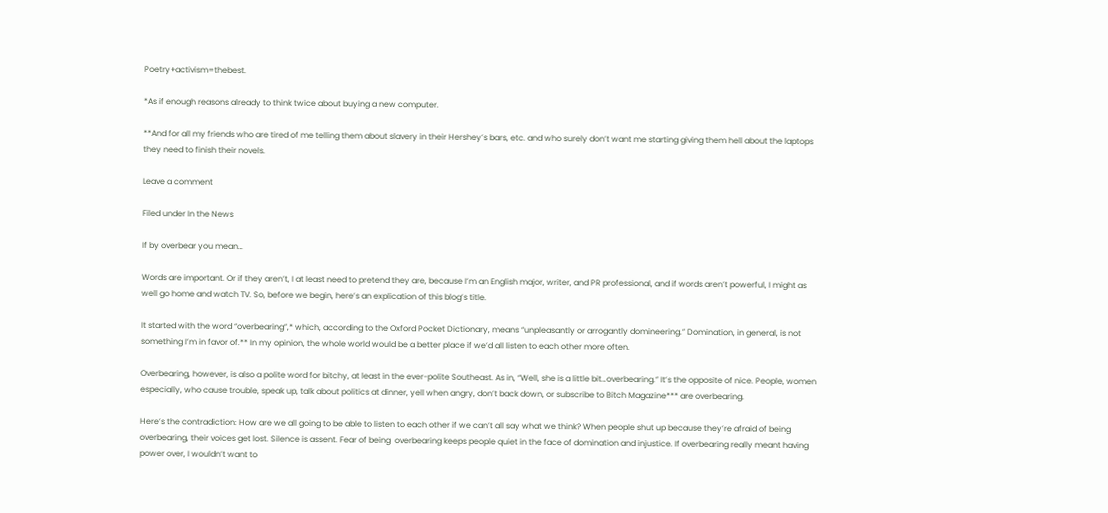Poetry+activism=thebest.

*As if enough reasons already to think twice about buying a new computer.

**And for all my friends who are tired of me telling them about slavery in their Hershey’s bars, etc. and who surely don’t want me starting giving them hell about the laptops they need to finish their novels.

Leave a comment

Filed under In the News

If by overbear you mean…

Words are important. Or if they aren’t, I at least need to pretend they are, because I’m an English major, writer, and PR professional, and if words aren’t powerful, I might as well go home and watch TV. So, before we begin, here’s an explication of this blog’s title.

It started with the word “overbearing”,* which, according to the Oxford Pocket Dictionary, means “unpleasantly or arrogantly domineering.” Domination, in general, is not something I’m in favor of.** In my opinion, the whole world would be a better place if we’d all listen to each other more often.

Overbearing, however, is also a polite word for bitchy, at least in the ever-polite Southeast. As in, “Well, she is a little bit…overbearing.” It’s the opposite of nice. People, women especially, who cause trouble, speak up, talk about politics at dinner, yell when angry, don’t back down, or subscribe to Bitch Magazine*** are overbearing.

Here’s the contradiction: How are we all going to be able to listen to each other if we can’t all say what we think? When people shut up because they’re afraid of being overbearing, their voices get lost. Silence is assent. Fear of being  overbearing keeps people quiet in the face of domination and injustice. If overbearing really meant having power over, I wouldn’t want to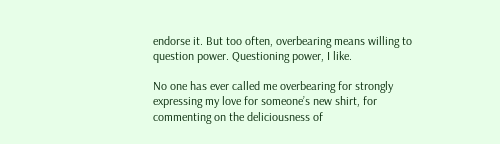endorse it. But too often, overbearing means willing to question power. Questioning power, I like.

No one has ever called me overbearing for strongly expressing my love for someone’s new shirt, for commenting on the deliciousness of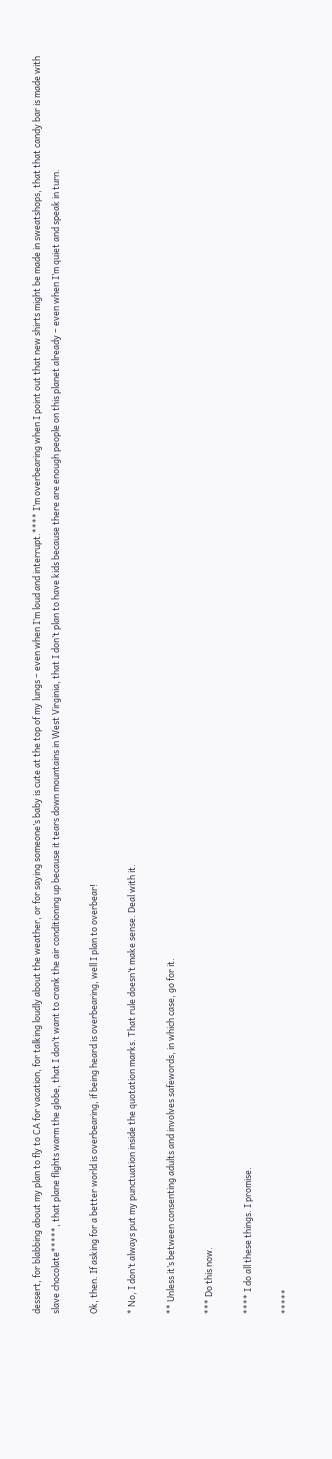dessert, for blabbing about my plan to fly to CA for vacation, for talking loudly about the weather, or for saying someone’s baby is cute at the top of my lungs – even when I‘m loud and interrupt.**** I’m overbearing when I point out that new shirts might be made in sweatshops, that that candy bar is made with slave chocolate*****, that plane flights warm the globe, that I don’t want to crank the air conditioning up because it tears down mountains in West Virginia, that I don’t plan to have kids because there are enough people on this planet already – even when I’m quiet and speak in turn.

Ok, then. If asking for a better world is overbearing, if being heard is overbearing, well I plan to overbear!

* No, I don’t always put my punctuation inside the quotation marks. That rule doesn’t make sense. Deal with it.

** Unless it’s between consenting adults and involves safewords, in which case, go for it.

*** Do this now.

**** I do all these things. I promise.

*****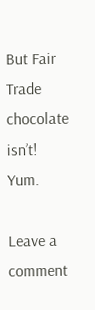But Fair Trade chocolate isn’t! Yum.

Leave a comment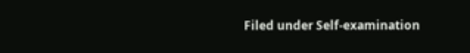Filed under Self-examination